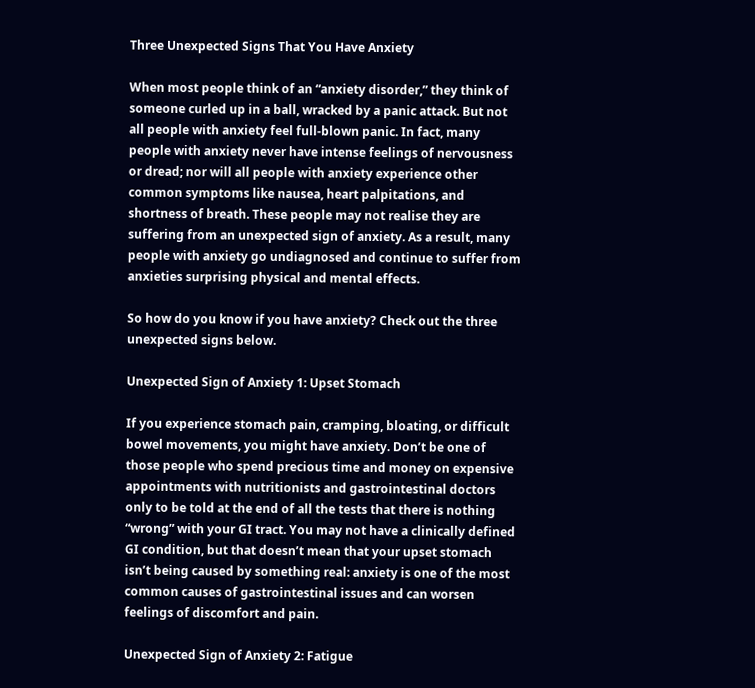Three Unexpected Signs That You Have Anxiety

When most people think of an “anxiety disorder,” they think of someone curled up in a ball, wracked by a panic attack. But not all people with anxiety feel full-blown panic. In fact, many people with anxiety never have intense feelings of nervousness or dread; nor will all people with anxiety experience other common symptoms like nausea, heart palpitations, and shortness of breath. These people may not realise they are suffering from an unexpected sign of anxiety. As a result, many people with anxiety go undiagnosed and continue to suffer from anxieties surprising physical and mental effects.

So how do you know if you have anxiety? Check out the three unexpected signs below.

Unexpected Sign of Anxiety 1: Upset Stomach

If you experience stomach pain, cramping, bloating, or difficult bowel movements, you might have anxiety. Don’t be one of those people who spend precious time and money on expensive appointments with nutritionists and gastrointestinal doctors only to be told at the end of all the tests that there is nothing “wrong” with your GI tract. You may not have a clinically defined GI condition, but that doesn’t mean that your upset stomach isn’t being caused by something real: anxiety is one of the most common causes of gastrointestinal issues and can worsen feelings of discomfort and pain.

Unexpected Sign of Anxiety 2: Fatigue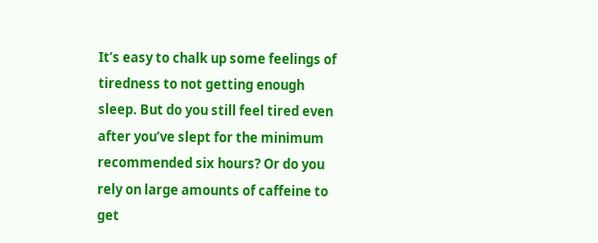It’s easy to chalk up some feelings of tiredness to not getting enough sleep. But do you still feel tired even after you’ve slept for the minimum recommended six hours? Or do you rely on large amounts of caffeine to get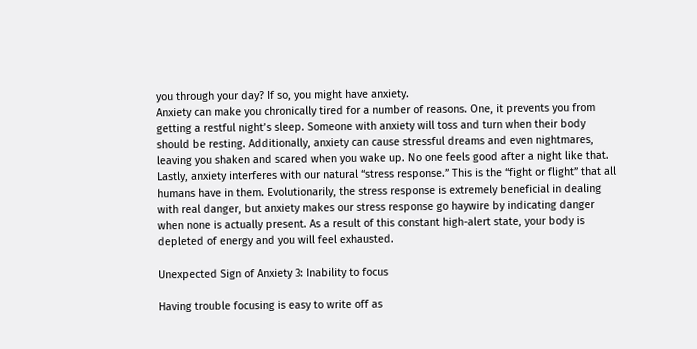you through your day? If so, you might have anxiety.
Anxiety can make you chronically tired for a number of reasons. One, it prevents you from getting a restful night’s sleep. Someone with anxiety will toss and turn when their body should be resting. Additionally, anxiety can cause stressful dreams and even nightmares, leaving you shaken and scared when you wake up. No one feels good after a night like that. Lastly, anxiety interferes with our natural “stress response.” This is the “fight or flight” that all humans have in them. Evolutionarily, the stress response is extremely beneficial in dealing with real danger, but anxiety makes our stress response go haywire by indicating danger when none is actually present. As a result of this constant high-alert state, your body is depleted of energy and you will feel exhausted.

Unexpected Sign of Anxiety 3: Inability to focus

Having trouble focusing is easy to write off as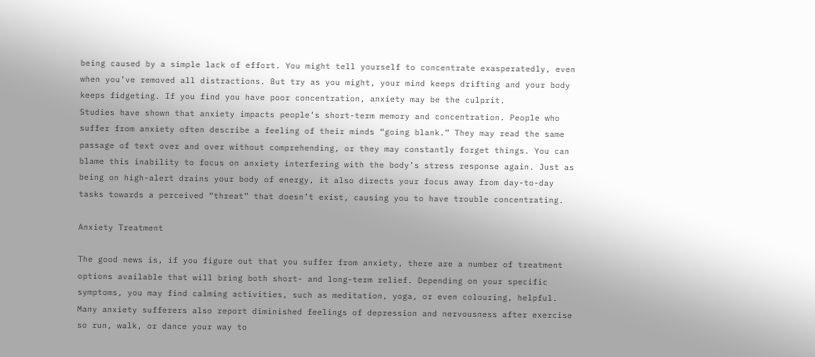being caused by a simple lack of effort. You might tell yourself to concentrate exasperatedly, even when you’ve removed all distractions. But try as you might, your mind keeps drifting and your body keeps fidgeting. If you find you have poor concentration, anxiety may be the culprit.
Studies have shown that anxiety impacts people’s short-term memory and concentration. People who suffer from anxiety often describe a feeling of their minds “going blank.” They may read the same passage of text over and over without comprehending, or they may constantly forget things. You can blame this inability to focus on anxiety interfering with the body’s stress response again. Just as being on high-alert drains your body of energy, it also directs your focus away from day-to-day tasks towards a perceived “threat” that doesn’t exist, causing you to have trouble concentrating.

Anxiety Treatment

The good news is, if you figure out that you suffer from anxiety, there are a number of treatment options available that will bring both short- and long-term relief. Depending on your specific symptoms, you may find calming activities, such as meditation, yoga, or even colouring, helpful. Many anxiety sufferers also report diminished feelings of depression and nervousness after exercise so run, walk, or dance your way to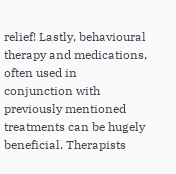relief! Lastly, behavioural therapy and medications, often used in conjunction with previously mentioned treatments can be hugely beneficial. Therapists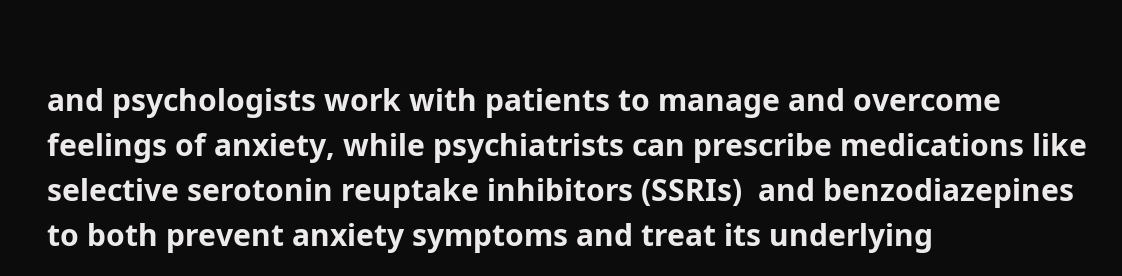and psychologists work with patients to manage and overcome feelings of anxiety, while psychiatrists can prescribe medications like selective serotonin reuptake inhibitors (SSRIs)  and benzodiazepines to both prevent anxiety symptoms and treat its underlying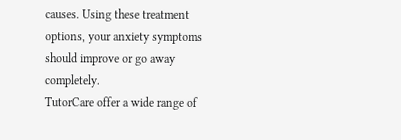causes. Using these treatment options, your anxiety symptoms should improve or go away completely.
TutorCare offer a wide range of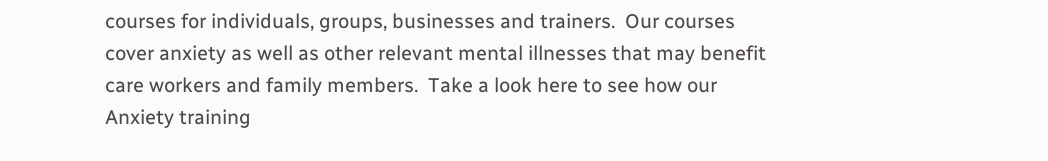courses for individuals, groups, businesses and trainers.  Our courses cover anxiety as well as other relevant mental illnesses that may benefit care workers and family members.  Take a look here to see how our Anxiety training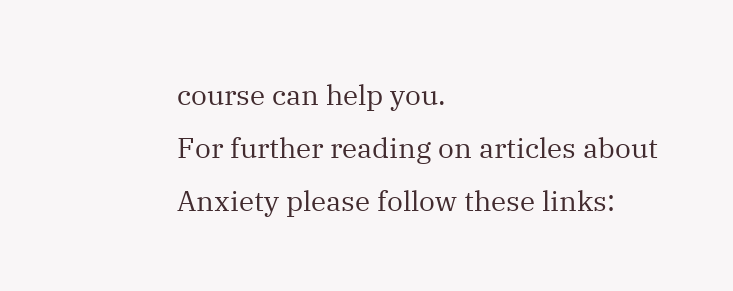course can help you.
For further reading on articles about Anxiety please follow these links: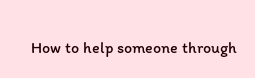How to help someone through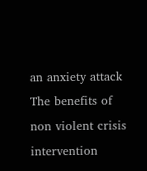an anxiety attack
The benefits of non violent crisis intervention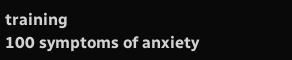training
100 symptoms of anxiety